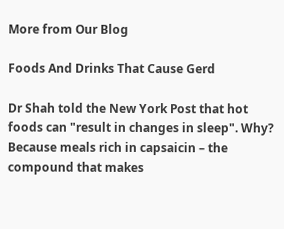More from Our Blog

Foods And Drinks That Cause Gerd

Dr Shah told the New York Post that hot foods can "result in changes in sleep". Why? Because meals rich in capsaicin – the compound that makes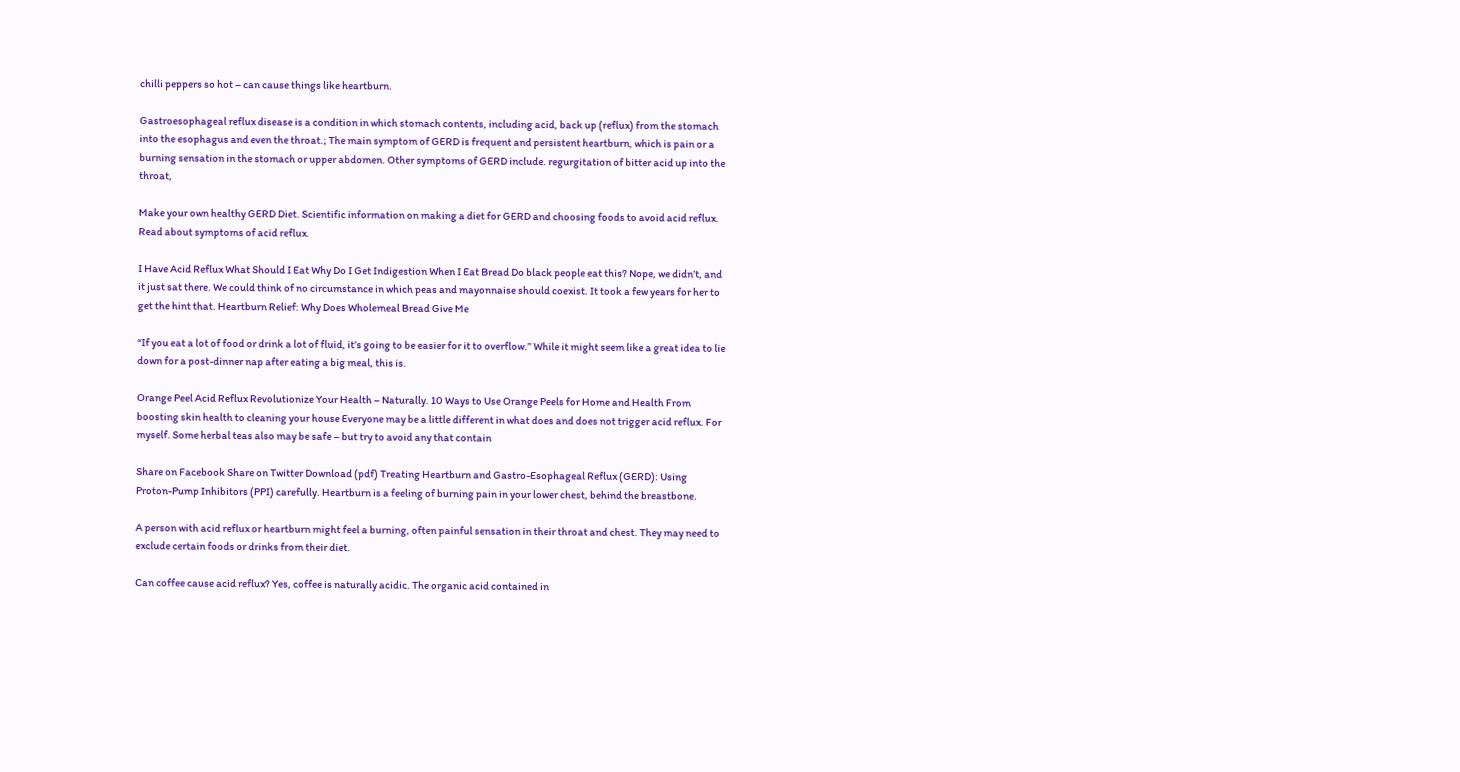chilli peppers so hot – can cause things like heartburn.

Gastroesophageal reflux disease is a condition in which stomach contents, including acid, back up (reflux) from the stomach into the esophagus and even the throat.; The main symptom of GERD is frequent and persistent heartburn, which is pain or a burning sensation in the stomach or upper abdomen. Other symptoms of GERD include. regurgitation of bitter acid up into the throat,

Make your own healthy GERD Diet. Scientific information on making a diet for GERD and choosing foods to avoid acid reflux. Read about symptoms of acid reflux.

I Have Acid Reflux What Should I Eat Why Do I Get Indigestion When I Eat Bread Do black people eat this? Nope, we didn’t, and it just sat there. We could think of no circumstance in which peas and mayonnaise should coexist. It took a few years for her to get the hint that. Heartburn Relief: Why Does Wholemeal Bread Give Me

“If you eat a lot of food or drink a lot of fluid, it’s going to be easier for it to overflow.” While it might seem like a great idea to lie down for a post-dinner nap after eating a big meal, this is.

Orange Peel Acid Reflux Revolutionize Your Health – Naturally. 10 Ways to Use Orange Peels for Home and Health From boosting skin health to cleaning your house Everyone may be a little different in what does and does not trigger acid reflux. For myself. Some herbal teas also may be safe – but try to avoid any that contain

Share on Facebook Share on Twitter Download (pdf) Treating Heartburn and Gastro-Esophageal Reflux (GERD): Using Proton-Pump Inhibitors (PPI) carefully. Heartburn is a feeling of burning pain in your lower chest, behind the breastbone.

A person with acid reflux or heartburn might feel a burning, often painful sensation in their throat and chest. They may need to exclude certain foods or drinks from their diet.

Can coffee cause acid reflux? Yes, coffee is naturally acidic. The organic acid contained in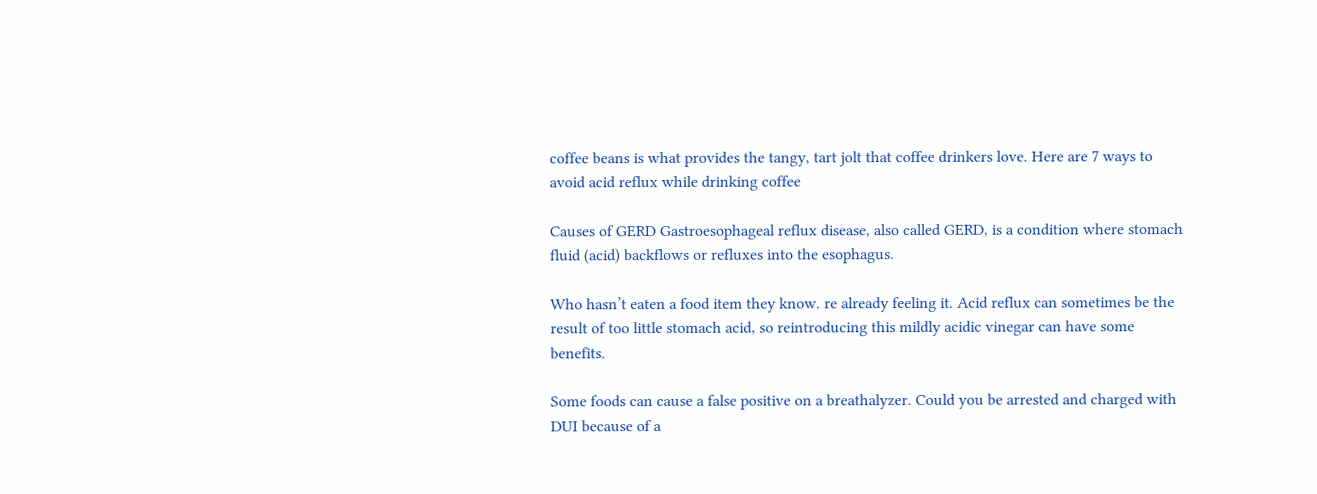coffee beans is what provides the tangy, tart jolt that coffee drinkers love. Here are 7 ways to avoid acid reflux while drinking coffee

Causes of GERD Gastroesophageal reflux disease, also called GERD, is a condition where stomach fluid (acid) backflows or refluxes into the esophagus.

Who hasn’t eaten a food item they know. re already feeling it. Acid reflux can sometimes be the result of too little stomach acid, so reintroducing this mildly acidic vinegar can have some benefits.

Some foods can cause a false positive on a breathalyzer. Could you be arrested and charged with DUI because of a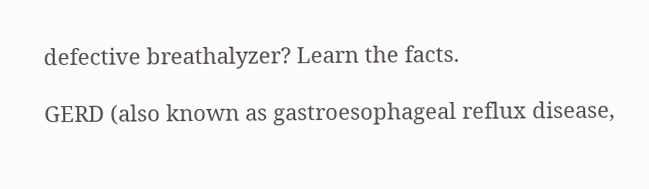defective breathalyzer? Learn the facts.

GERD (also known as gastroesophageal reflux disease,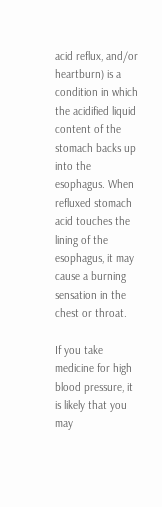acid reflux, and/or heartburn) is a condition in which the acidified liquid content of the stomach backs up into the esophagus. When refluxed stomach acid touches the lining of the esophagus, it may cause a burning sensation in the chest or throat.

If you take medicine for high blood pressure, it is likely that you may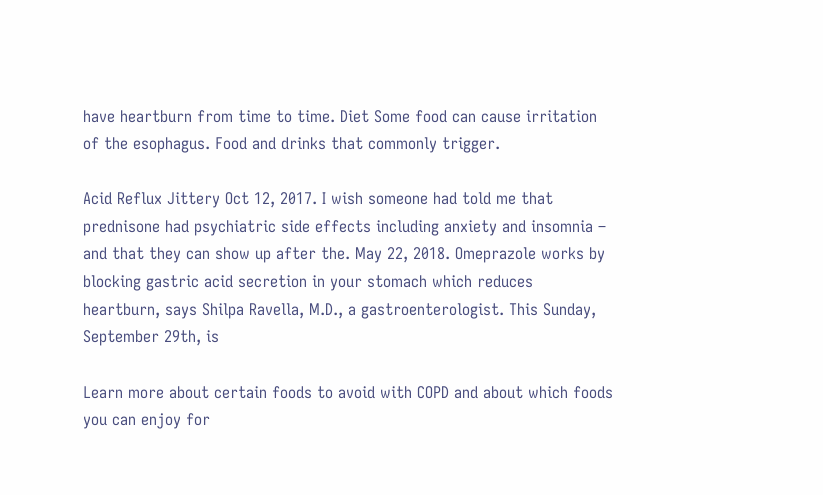have heartburn from time to time. Diet Some food can cause irritation of the esophagus. Food and drinks that commonly trigger.

Acid Reflux Jittery Oct 12, 2017. I wish someone had told me that prednisone had psychiatric side effects including anxiety and insomnia – and that they can show up after the. May 22, 2018. Omeprazole works by blocking gastric acid secretion in your stomach which reduces heartburn, says Shilpa Ravella, M.D., a gastroenterologist. This Sunday, September 29th, is

Learn more about certain foods to avoid with COPD and about which foods you can enjoy for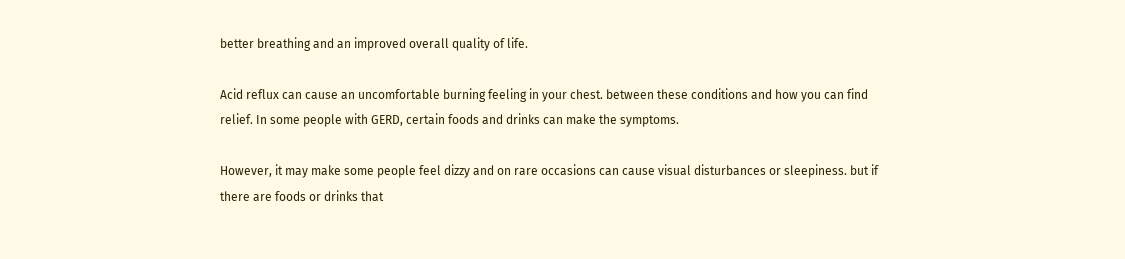better breathing and an improved overall quality of life.

Acid reflux can cause an uncomfortable burning feeling in your chest. between these conditions and how you can find relief. In some people with GERD, certain foods and drinks can make the symptoms.

However, it may make some people feel dizzy and on rare occasions can cause visual disturbances or sleepiness. but if there are foods or drinks that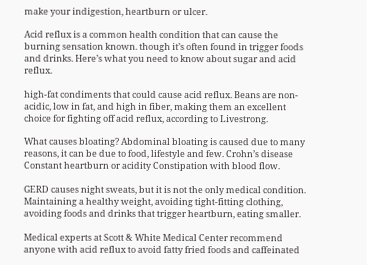make your indigestion, heartburn or ulcer.

Acid reflux is a common health condition that can cause the burning sensation known. though it’s often found in trigger foods and drinks. Here’s what you need to know about sugar and acid reflux.

high-fat condiments that could cause acid reflux. Beans are non-acidic, low in fat, and high in fiber, making them an excellent choice for fighting off acid reflux, according to Livestrong.

What causes bloating? Abdominal bloating is caused due to many reasons, it can be due to food, lifestyle and few. Crohn’s disease Constant heartburn or acidity Constipation with blood flow.

GERD causes night sweats, but it is not the only medical condition. Maintaining a healthy weight, avoiding tight-fitting clothing, avoiding foods and drinks that trigger heartburn, eating smaller.

Medical experts at Scott & White Medical Center recommend anyone with acid reflux to avoid fatty fried foods and caffeinated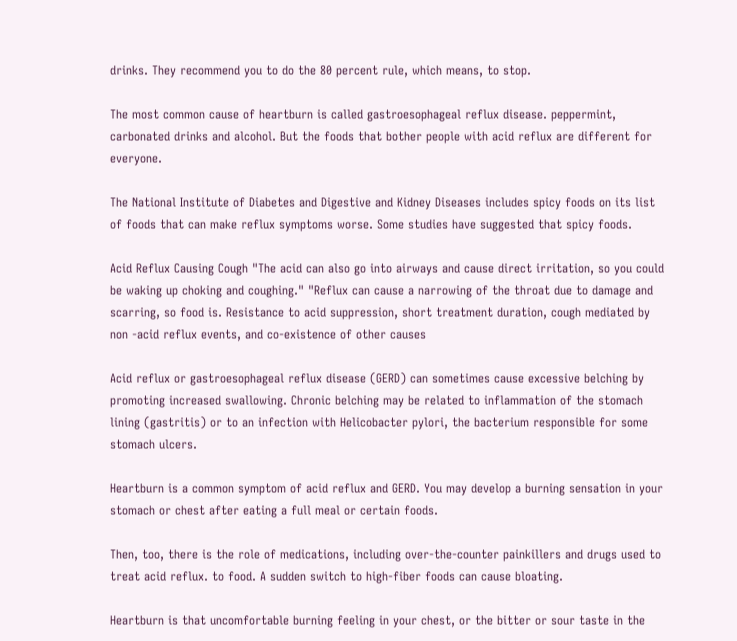drinks. They recommend you to do the 80 percent rule, which means, to stop.

The most common cause of heartburn is called gastroesophageal reflux disease. peppermint, carbonated drinks and alcohol. But the foods that bother people with acid reflux are different for everyone.

The National Institute of Diabetes and Digestive and Kidney Diseases includes spicy foods on its list of foods that can make reflux symptoms worse. Some studies have suggested that spicy foods.

Acid Reflux Causing Cough "The acid can also go into airways and cause direct irritation, so you could be waking up choking and coughing." "Reflux can cause a narrowing of the throat due to damage and scarring, so food is. Resistance to acid suppression, short treatment duration, cough mediated by non -acid reflux events, and co-existence of other causes

Acid reflux or gastroesophageal reflux disease (GERD) can sometimes cause excessive belching by promoting increased swallowing. Chronic belching may be related to inflammation of the stomach lining (gastritis) or to an infection with Helicobacter pylori, the bacterium responsible for some stomach ulcers.

Heartburn is a common symptom of acid reflux and GERD. You may develop a burning sensation in your stomach or chest after eating a full meal or certain foods.

Then, too, there is the role of medications, including over-the-counter painkillers and drugs used to treat acid reflux. to food. A sudden switch to high-fiber foods can cause bloating.

Heartburn is that uncomfortable burning feeling in your chest, or the bitter or sour taste in the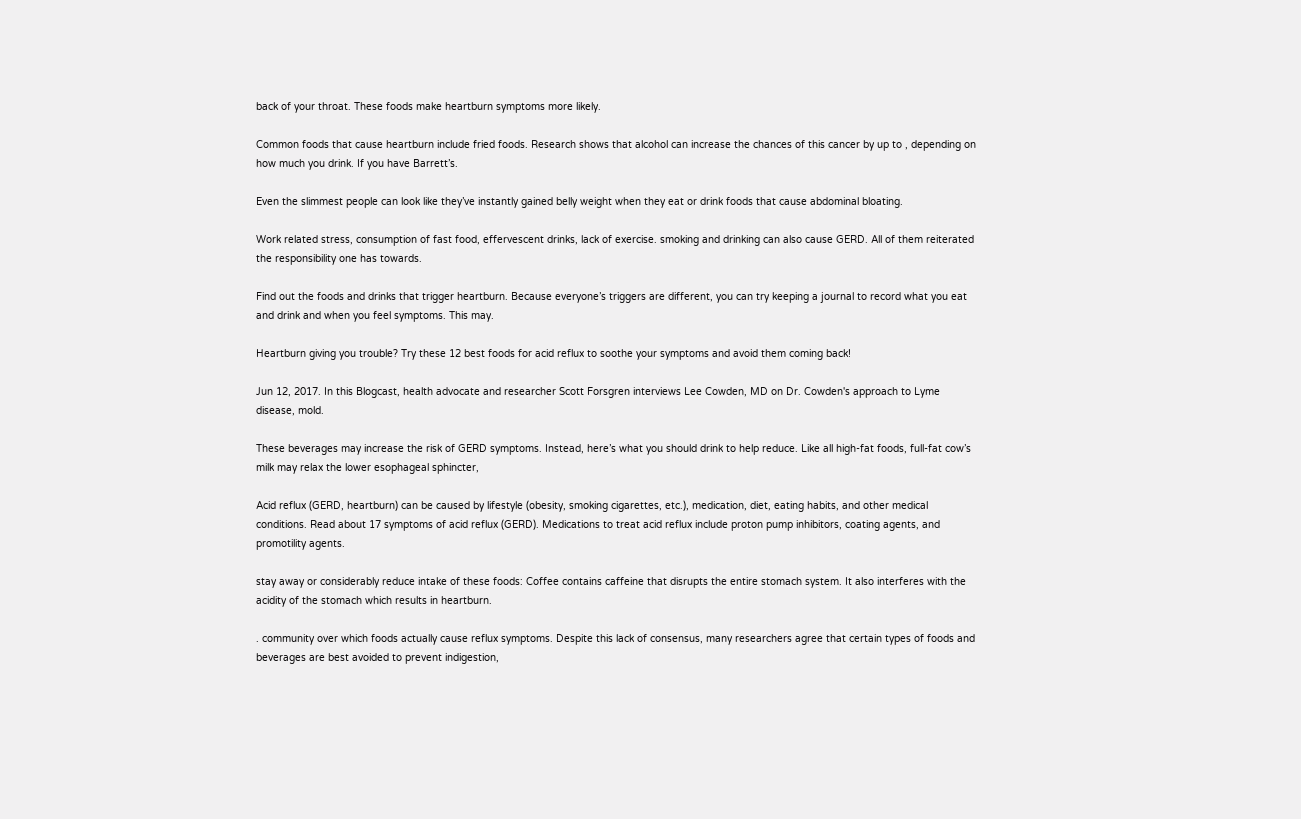back of your throat. These foods make heartburn symptoms more likely.

Common foods that cause heartburn include fried foods. Research shows that alcohol can increase the chances of this cancer by up to , depending on how much you drink. If you have Barrett’s.

Even the slimmest people can look like they’ve instantly gained belly weight when they eat or drink foods that cause abdominal bloating.

Work related stress, consumption of fast food, effervescent drinks, lack of exercise. smoking and drinking can also cause GERD. All of them reiterated the responsibility one has towards.

Find out the foods and drinks that trigger heartburn. Because everyone’s triggers are different, you can try keeping a journal to record what you eat and drink and when you feel symptoms. This may.

Heartburn giving you trouble? Try these 12 best foods for acid reflux to soothe your symptoms and avoid them coming back!

Jun 12, 2017. In this Blogcast, health advocate and researcher Scott Forsgren interviews Lee Cowden, MD on Dr. Cowden's approach to Lyme disease, mold.

These beverages may increase the risk of GERD symptoms. Instead, here’s what you should drink to help reduce. Like all high-fat foods, full-fat cow’s milk may relax the lower esophageal sphincter,

Acid reflux (GERD, heartburn) can be caused by lifestyle (obesity, smoking cigarettes, etc.), medication, diet, eating habits, and other medical conditions. Read about 17 symptoms of acid reflux (GERD). Medications to treat acid reflux include proton pump inhibitors, coating agents, and promotility agents.

stay away or considerably reduce intake of these foods: Coffee contains caffeine that disrupts the entire stomach system. It also interferes with the acidity of the stomach which results in heartburn.

. community over which foods actually cause reflux symptoms. Despite this lack of consensus, many researchers agree that certain types of foods and beverages are best avoided to prevent indigestion,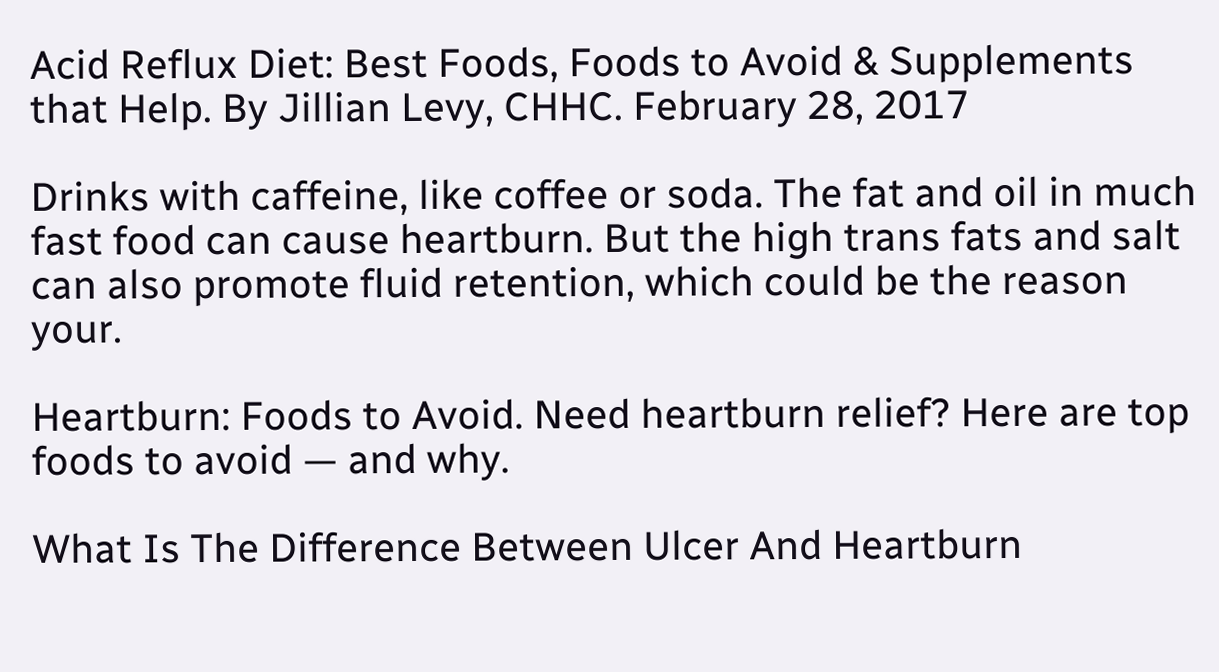Acid Reflux Diet: Best Foods, Foods to Avoid & Supplements that Help. By Jillian Levy, CHHC. February 28, 2017

Drinks with caffeine, like coffee or soda. The fat and oil in much fast food can cause heartburn. But the high trans fats and salt can also promote fluid retention, which could be the reason your.

Heartburn: Foods to Avoid. Need heartburn relief? Here are top foods to avoid — and why.

What Is The Difference Between Ulcer And Heartburn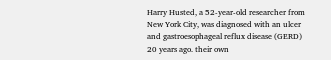Harry Husted, a 52-year-old researcher from New York City, was diagnosed with an ulcer and gastroesophageal reflux disease (GERD) 20 years ago. their own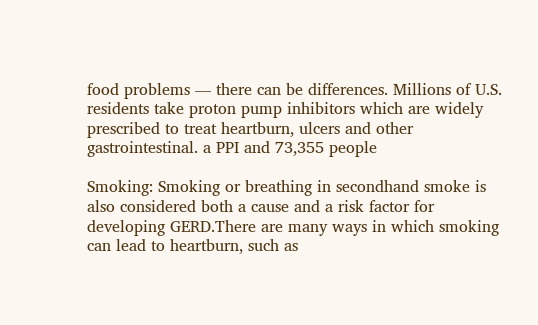food problems — there can be differences. Millions of U.S. residents take proton pump inhibitors which are widely prescribed to treat heartburn, ulcers and other gastrointestinal. a PPI and 73,355 people

Smoking: Smoking or breathing in secondhand smoke is also considered both a cause and a risk factor for developing GERD.There are many ways in which smoking can lead to heartburn, such as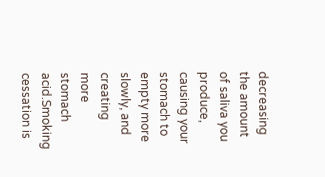decreasing the amount of saliva you produce, causing your stomach to empty more slowly, and creating more stomach acid.Smoking cessation is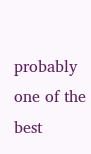probably one of the best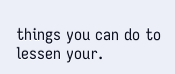things you can do to lessen your.